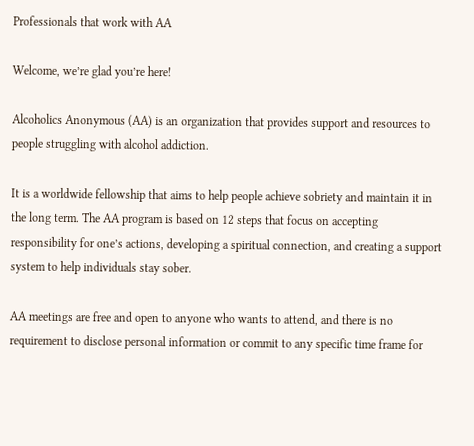Professionals that work with AA

Welcome, we’re glad you’re here!

Alcoholics Anonymous (AA) is an organization that provides support and resources to people struggling with alcohol addiction.

It is a worldwide fellowship that aims to help people achieve sobriety and maintain it in the long term. The AA program is based on 12 steps that focus on accepting responsibility for one’s actions, developing a spiritual connection, and creating a support system to help individuals stay sober.

AA meetings are free and open to anyone who wants to attend, and there is no requirement to disclose personal information or commit to any specific time frame for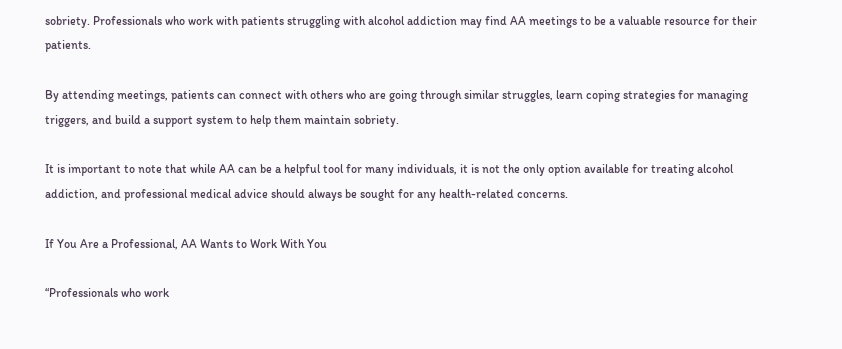sobriety. Professionals who work with patients struggling with alcohol addiction may find AA meetings to be a valuable resource for their patients.

By attending meetings, patients can connect with others who are going through similar struggles, learn coping strategies for managing triggers, and build a support system to help them maintain sobriety.

It is important to note that while AA can be a helpful tool for many individuals, it is not the only option available for treating alcohol addiction, and professional medical advice should always be sought for any health-related concerns.

If You Are a Professional, AA Wants to Work With You

“Professionals who work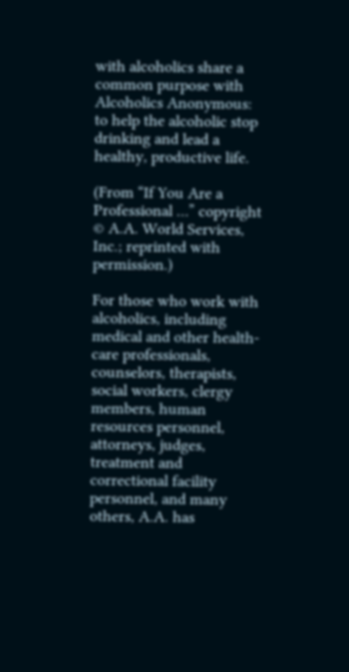with alcoholics share a common purpose with Alcoholics Anonymous: to help the alcoholic stop drinking and lead a healthy, productive life.

(From “If You Are a Professional …” copyright © A.A. World Services, Inc.; reprinted with permission.)

For those who work with alcoholics, including medical and other health-care professionals, counselors, therapists, social workers, clergy members, human resources personnel, attorneys, judges, treatment and correctional facility personnel, and many others, A.A. has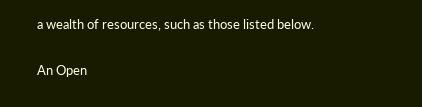a wealth of resources, such as those listed below.

An Open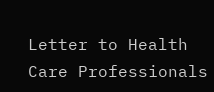Letter to Health Care Professionals